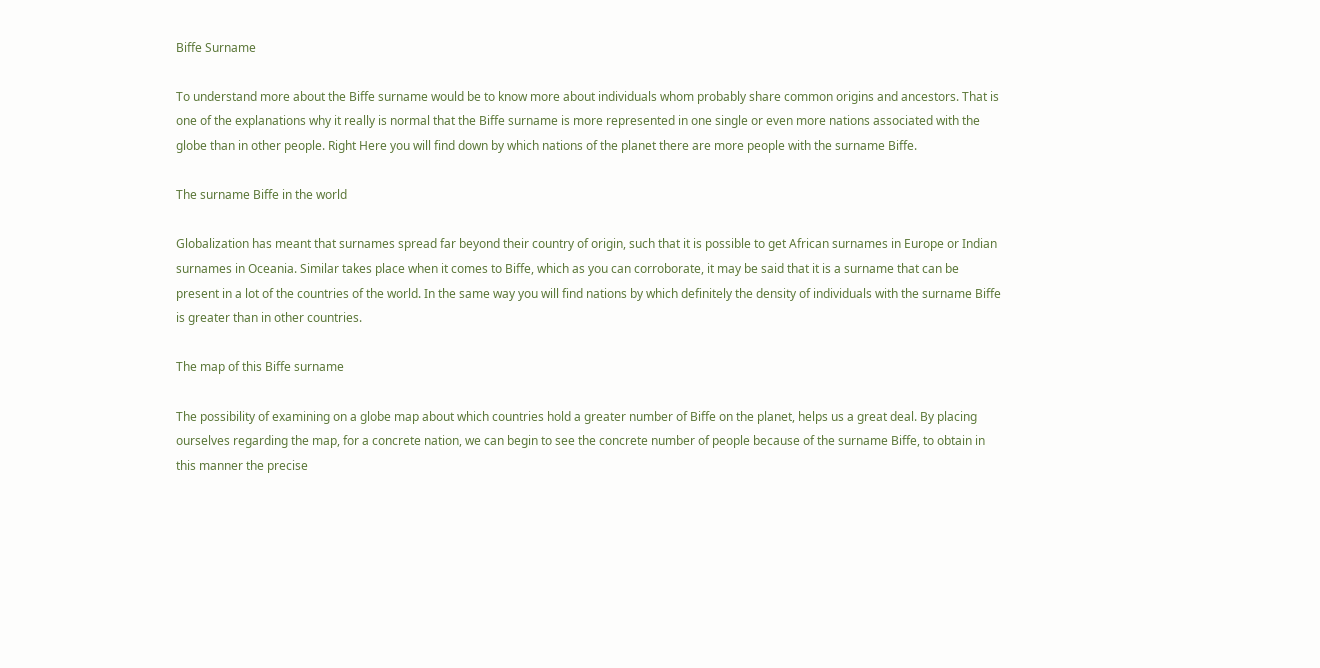Biffe Surname

To understand more about the Biffe surname would be to know more about individuals whom probably share common origins and ancestors. That is one of the explanations why it really is normal that the Biffe surname is more represented in one single or even more nations associated with the globe than in other people. Right Here you will find down by which nations of the planet there are more people with the surname Biffe.

The surname Biffe in the world

Globalization has meant that surnames spread far beyond their country of origin, such that it is possible to get African surnames in Europe or Indian surnames in Oceania. Similar takes place when it comes to Biffe, which as you can corroborate, it may be said that it is a surname that can be present in a lot of the countries of the world. In the same way you will find nations by which definitely the density of individuals with the surname Biffe is greater than in other countries.

The map of this Biffe surname

The possibility of examining on a globe map about which countries hold a greater number of Biffe on the planet, helps us a great deal. By placing ourselves regarding the map, for a concrete nation, we can begin to see the concrete number of people because of the surname Biffe, to obtain in this manner the precise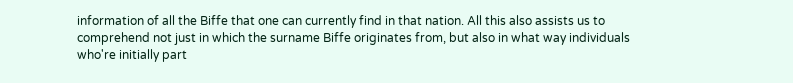information of all the Biffe that one can currently find in that nation. All this also assists us to comprehend not just in which the surname Biffe originates from, but also in what way individuals who're initially part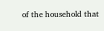of the household that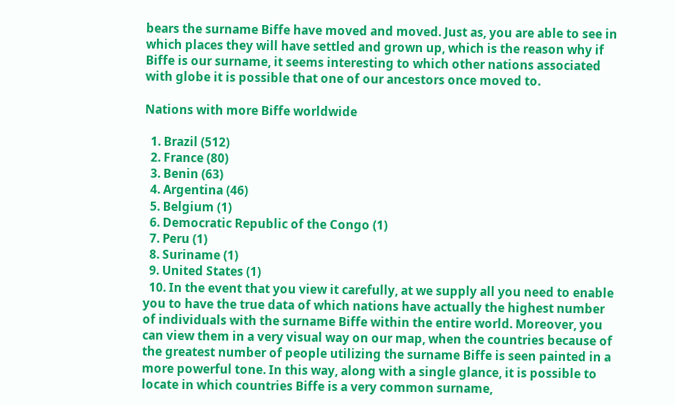bears the surname Biffe have moved and moved. Just as, you are able to see in which places they will have settled and grown up, which is the reason why if Biffe is our surname, it seems interesting to which other nations associated with globe it is possible that one of our ancestors once moved to.

Nations with more Biffe worldwide

  1. Brazil (512)
  2. France (80)
  3. Benin (63)
  4. Argentina (46)
  5. Belgium (1)
  6. Democratic Republic of the Congo (1)
  7. Peru (1)
  8. Suriname (1)
  9. United States (1)
  10. In the event that you view it carefully, at we supply all you need to enable you to have the true data of which nations have actually the highest number of individuals with the surname Biffe within the entire world. Moreover, you can view them in a very visual way on our map, when the countries because of the greatest number of people utilizing the surname Biffe is seen painted in a more powerful tone. In this way, along with a single glance, it is possible to locate in which countries Biffe is a very common surname,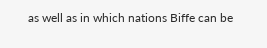as well as in which nations Biffe can be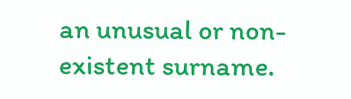an unusual or non-existent surname.